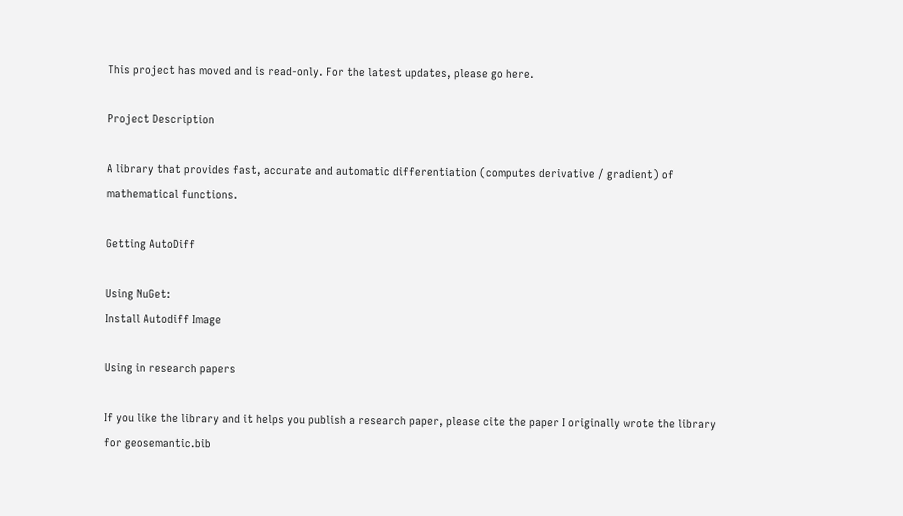This project has moved and is read-only. For the latest updates, please go here.

Project Description

A library that provides fast, accurate and automatic differentiation (computes derivative / gradient) of mathematical functions.

Getting AutoDiff

Using NuGet:
Install Autodiff Image

Using in research papers

If you like the library and it helps you publish a research paper, please cite the paper I originally wrote the library for geosemantic.bib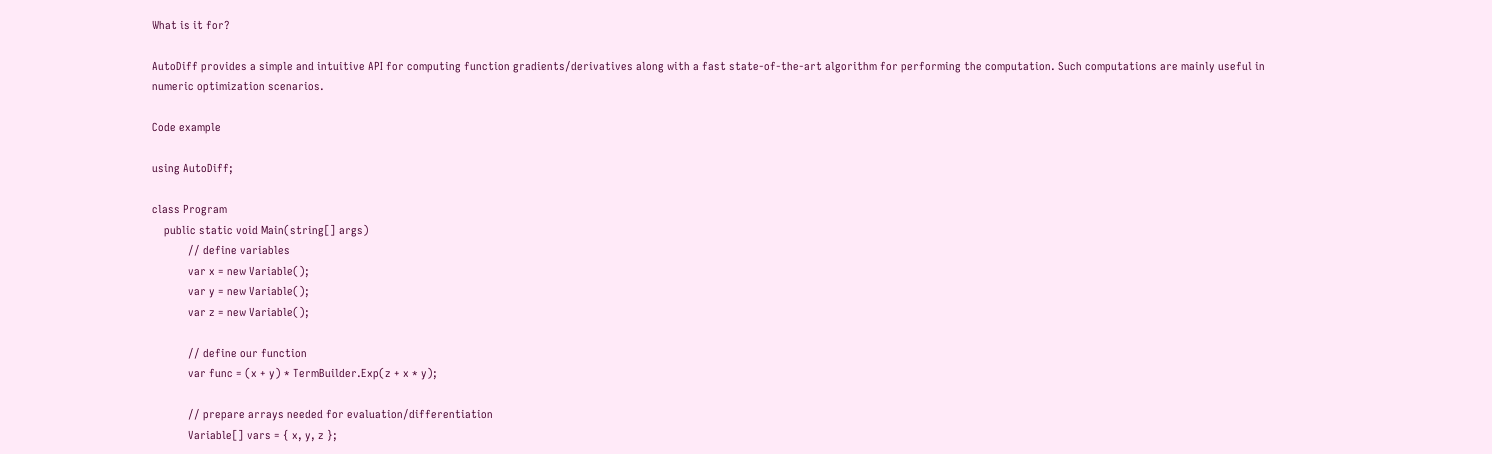What is it for?

AutoDiff provides a simple and intuitive API for computing function gradients/derivatives along with a fast state-of-the-art algorithm for performing the computation. Such computations are mainly useful in numeric optimization scenarios.

Code example

using AutoDiff;

class Program
    public static void Main(string[] args)
            // define variables
            var x = new Variable();
            var y = new Variable();
            var z = new Variable();

            // define our function
            var func = (x + y) * TermBuilder.Exp(z + x * y);

            // prepare arrays needed for evaluation/differentiation
            Variable[] vars = { x, y, z };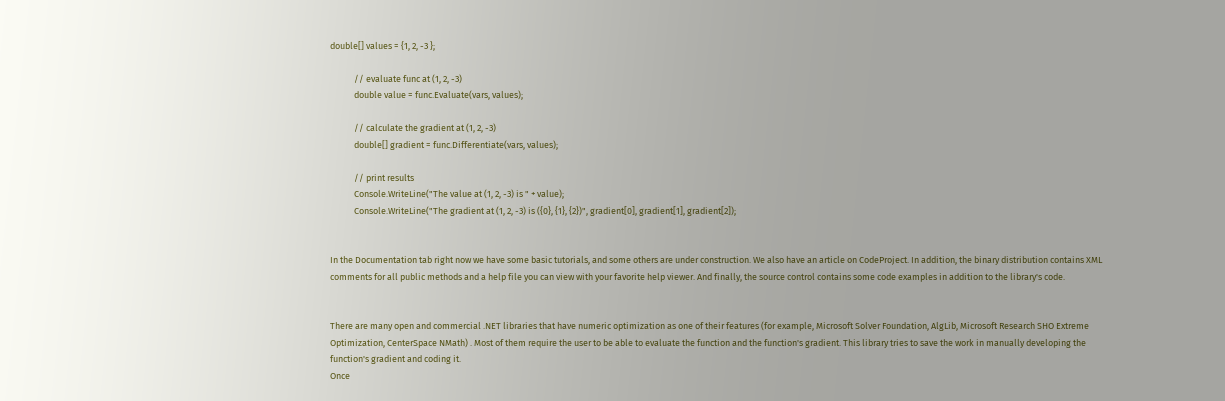double[] values = {1, 2, -3 };

            // evaluate func at (1, 2, -3)
            double value = func.Evaluate(vars, values);

            // calculate the gradient at (1, 2, -3)
            double[] gradient = func.Differentiate(vars, values);

            // print results
            Console.WriteLine("The value at (1, 2, -3) is " + value);
            Console.WriteLine("The gradient at (1, 2, -3) is ({0}, {1}, {2})", gradient[0], gradient[1], gradient[2]);


In the Documentation tab right now we have some basic tutorials, and some others are under construction. We also have an article on CodeProject. In addition, the binary distribution contains XML comments for all public methods and a help file you can view with your favorite help viewer. And finally, the source control contains some code examples in addition to the library's code.


There are many open and commercial .NET libraries that have numeric optimization as one of their features (for example, Microsoft Solver Foundation, AlgLib, Microsoft Research SHO Extreme Optimization, CenterSpace NMath) . Most of them require the user to be able to evaluate the function and the function's gradient. This library tries to save the work in manually developing the function's gradient and coding it.
Once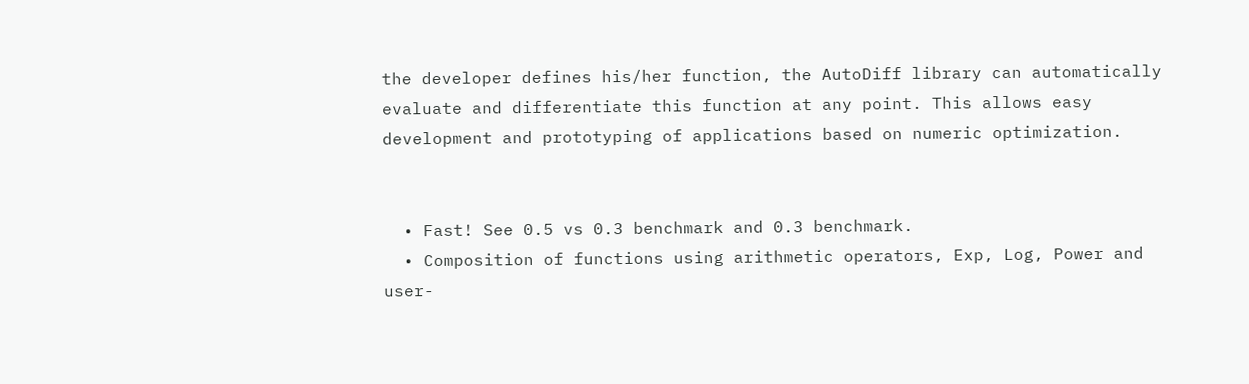the developer defines his/her function, the AutoDiff library can automatically evaluate and differentiate this function at any point. This allows easy development and prototyping of applications based on numeric optimization.


  • Fast! See 0.5 vs 0.3 benchmark and 0.3 benchmark.
  • Composition of functions using arithmetic operators, Exp, Log, Power and user-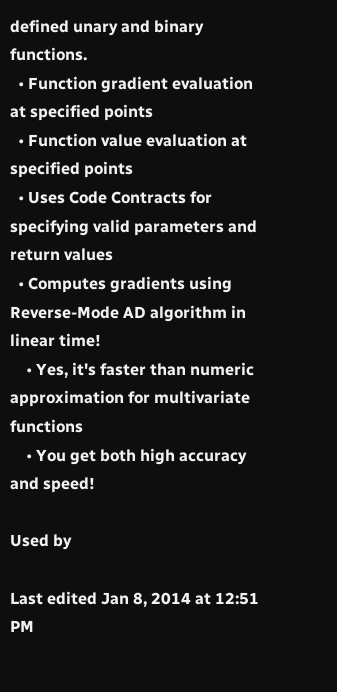defined unary and binary functions.
  • Function gradient evaluation at specified points
  • Function value evaluation at specified points
  • Uses Code Contracts for specifying valid parameters and return values
  • Computes gradients using Reverse-Mode AD algorithm in linear time!
    • Yes, it's faster than numeric approximation for multivariate functions
    • You get both high accuracy and speed!

Used by

Last edited Jan 8, 2014 at 12:51 PM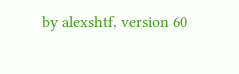by alexshtf, version 60